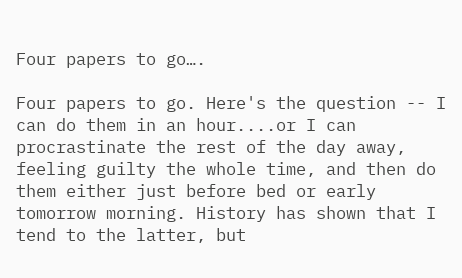Four papers to go….

Four papers to go. Here's the question -- I can do them in an hour....or I can procrastinate the rest of the day away, feeling guilty the whole time, and then do them either just before bed or early tomorrow morning. History has shown that I tend to the latter, but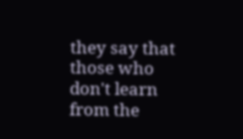they say that those who don't learn from the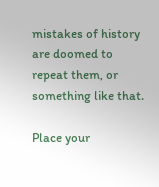mistakes of history are doomed to repeat them, or something like that.

Place your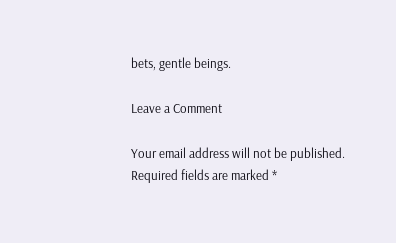bets, gentle beings.

Leave a Comment

Your email address will not be published. Required fields are marked *